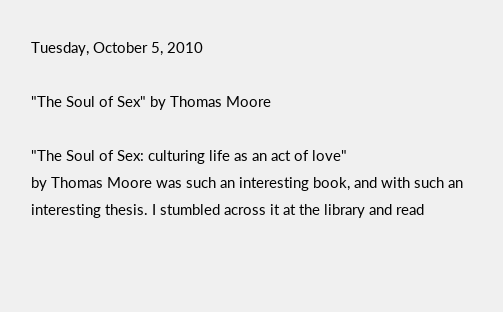Tuesday, October 5, 2010

"The Soul of Sex" by Thomas Moore

"The Soul of Sex: culturing life as an act of love"
by Thomas Moore was such an interesting book, and with such an interesting thesis. I stumbled across it at the library and read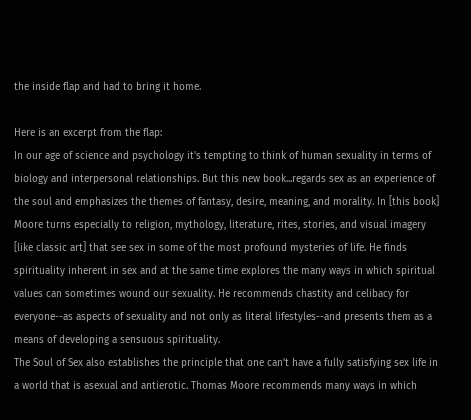the inside flap and had to bring it home.

Here is an excerpt from the flap:
In our age of science and psychology it's tempting to think of human sexuality in terms of biology and interpersonal relationships. But this new book...regards sex as an experience of the soul and emphasizes the themes of fantasy, desire, meaning, and morality. In [this book] Moore turns especially to religion, mythology, literature, rites, stories, and visual imagery [like classic art] that see sex in some of the most profound mysteries of life. He finds spirituality inherent in sex and at the same time explores the many ways in which spiritual values can sometimes wound our sexuality. He recommends chastity and celibacy for everyone--as aspects of sexuality and not only as literal lifestyles--and presents them as a means of developing a sensuous spirituality.
The Soul of Sex also establishes the principle that one can't have a fully satisfying sex life in a world that is asexual and antierotic. Thomas Moore recommends many ways in which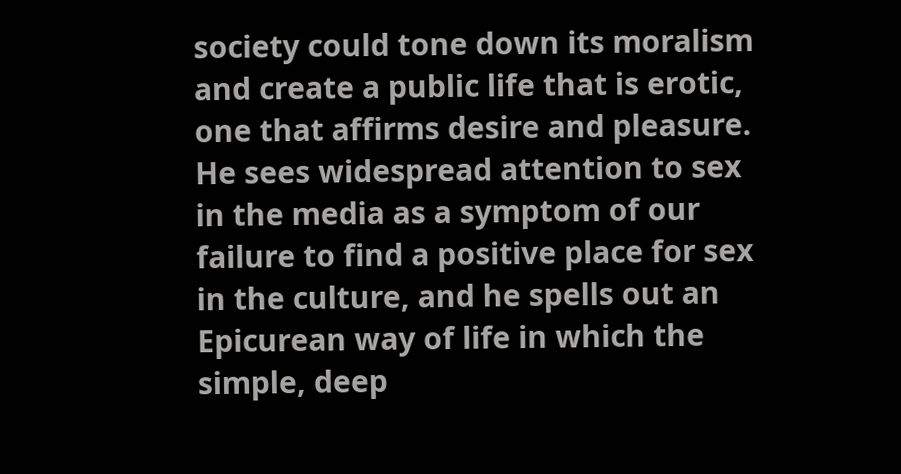society could tone down its moralism and create a public life that is erotic, one that affirms desire and pleasure. He sees widespread attention to sex in the media as a symptom of our failure to find a positive place for sex in the culture, and he spells out an Epicurean way of life in which the simple, deep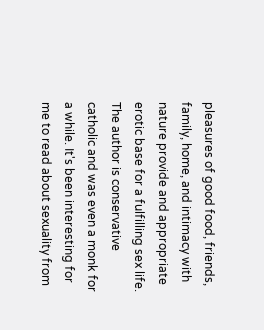pleasures of good food, friends, family, home, and intimacy with nature provide and appropriate erotic base for a fulfilling sex life.
The author is conservative catholic and was even a monk for a while. It's been interesting for me to read about sexuality from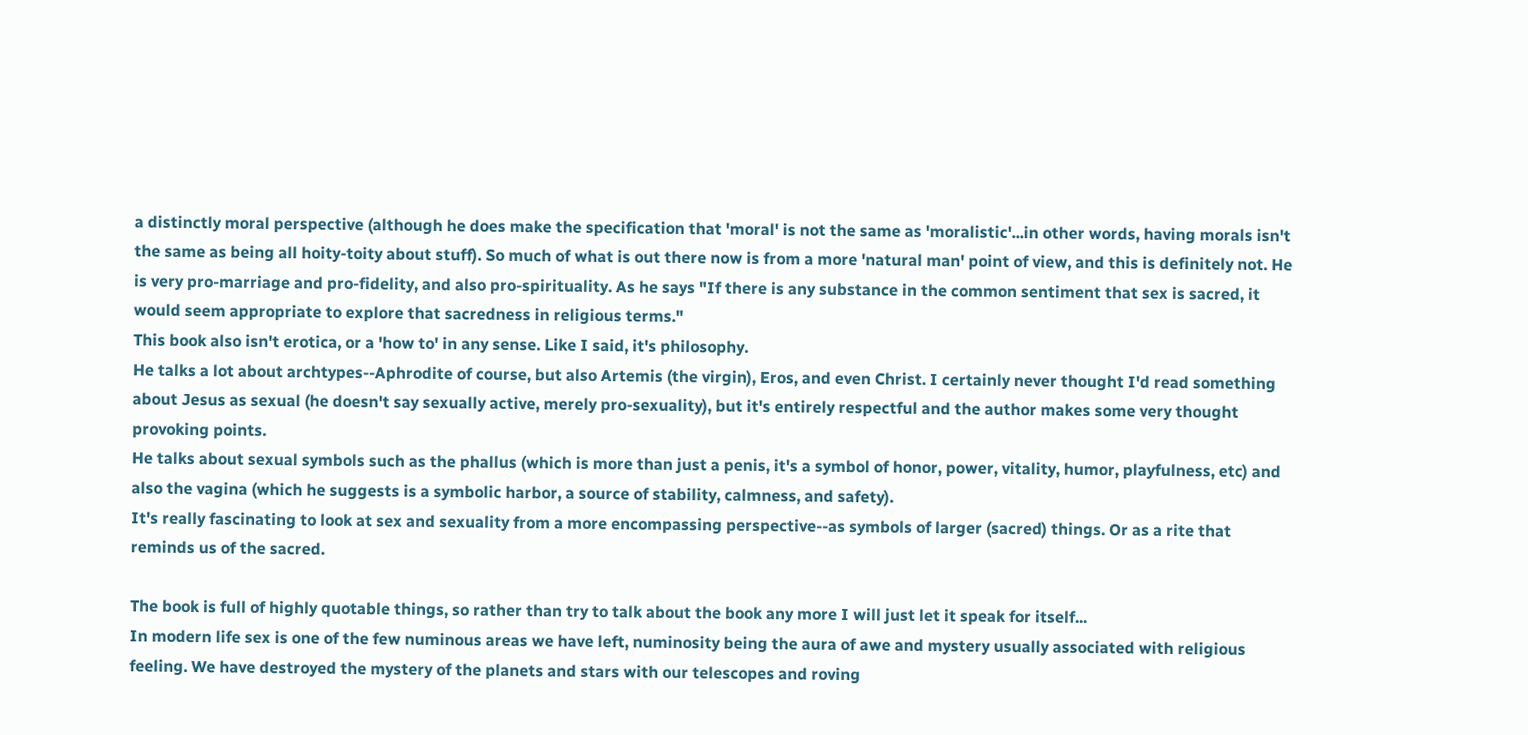a distinctly moral perspective (although he does make the specification that 'moral' is not the same as 'moralistic'...in other words, having morals isn't the same as being all hoity-toity about stuff). So much of what is out there now is from a more 'natural man' point of view, and this is definitely not. He is very pro-marriage and pro-fidelity, and also pro-spirituality. As he says "If there is any substance in the common sentiment that sex is sacred, it would seem appropriate to explore that sacredness in religious terms."
This book also isn't erotica, or a 'how to' in any sense. Like I said, it's philosophy.
He talks a lot about archtypes--Aphrodite of course, but also Artemis (the virgin), Eros, and even Christ. I certainly never thought I'd read something about Jesus as sexual (he doesn't say sexually active, merely pro-sexuality), but it's entirely respectful and the author makes some very thought provoking points.
He talks about sexual symbols such as the phallus (which is more than just a penis, it's a symbol of honor, power, vitality, humor, playfulness, etc) and also the vagina (which he suggests is a symbolic harbor, a source of stability, calmness, and safety).
It's really fascinating to look at sex and sexuality from a more encompassing perspective--as symbols of larger (sacred) things. Or as a rite that reminds us of the sacred.

The book is full of highly quotable things, so rather than try to talk about the book any more I will just let it speak for itself...
In modern life sex is one of the few numinous areas we have left, numinosity being the aura of awe and mystery usually associated with religious feeling. We have destroyed the mystery of the planets and stars with our telescopes and roving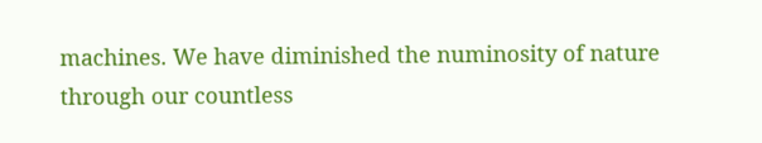machines. We have diminished the numinosity of nature through our countless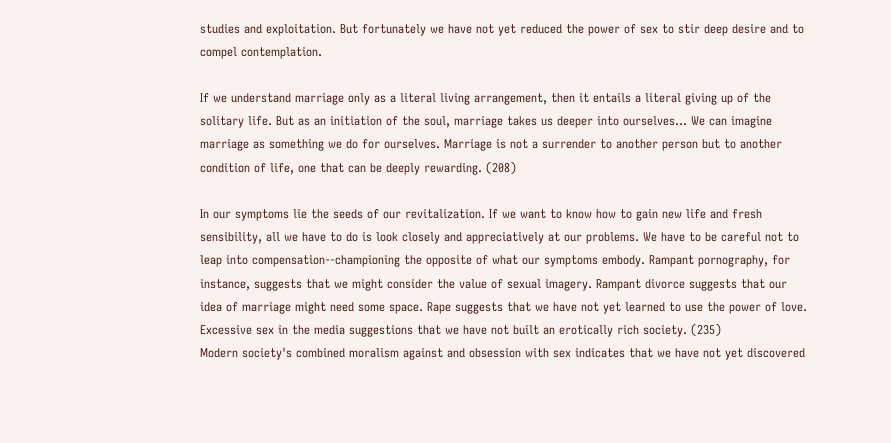studies and exploitation. But fortunately we have not yet reduced the power of sex to stir deep desire and to compel contemplation.

If we understand marriage only as a literal living arrangement, then it entails a literal giving up of the solitary life. But as an initiation of the soul, marriage takes us deeper into ourselves... We can imagine marriage as something we do for ourselves. Marriage is not a surrender to another person but to another condition of life, one that can be deeply rewarding. (208)

In our symptoms lie the seeds of our revitalization. If we want to know how to gain new life and fresh sensibility, all we have to do is look closely and appreciatively at our problems. We have to be careful not to leap into compensation--championing the opposite of what our symptoms embody. Rampant pornography, for instance, suggests that we might consider the value of sexual imagery. Rampant divorce suggests that our idea of marriage might need some space. Rape suggests that we have not yet learned to use the power of love. Excessive sex in the media suggestions that we have not built an erotically rich society. (235)
Modern society's combined moralism against and obsession with sex indicates that we have not yet discovered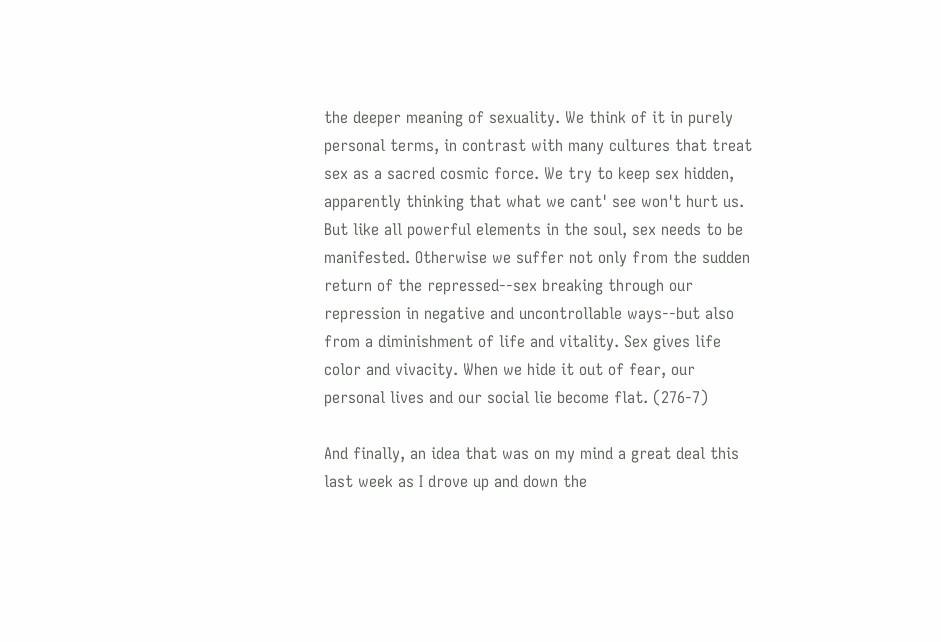the deeper meaning of sexuality. We think of it in purely personal terms, in contrast with many cultures that treat sex as a sacred cosmic force. We try to keep sex hidden, apparently thinking that what we cant' see won't hurt us. But like all powerful elements in the soul, sex needs to be manifested. Otherwise we suffer not only from the sudden return of the repressed--sex breaking through our repression in negative and uncontrollable ways--but also from a diminishment of life and vitality. Sex gives life color and vivacity. When we hide it out of fear, our personal lives and our social lie become flat. (276-7)

And finally, an idea that was on my mind a great deal this last week as I drove up and down the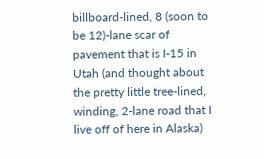billboard-lined, 8 (soon to be 12)-lane scar of pavement that is I-15 in Utah (and thought about the pretty little tree-lined, winding, 2-lane road that I live off of here in Alaska)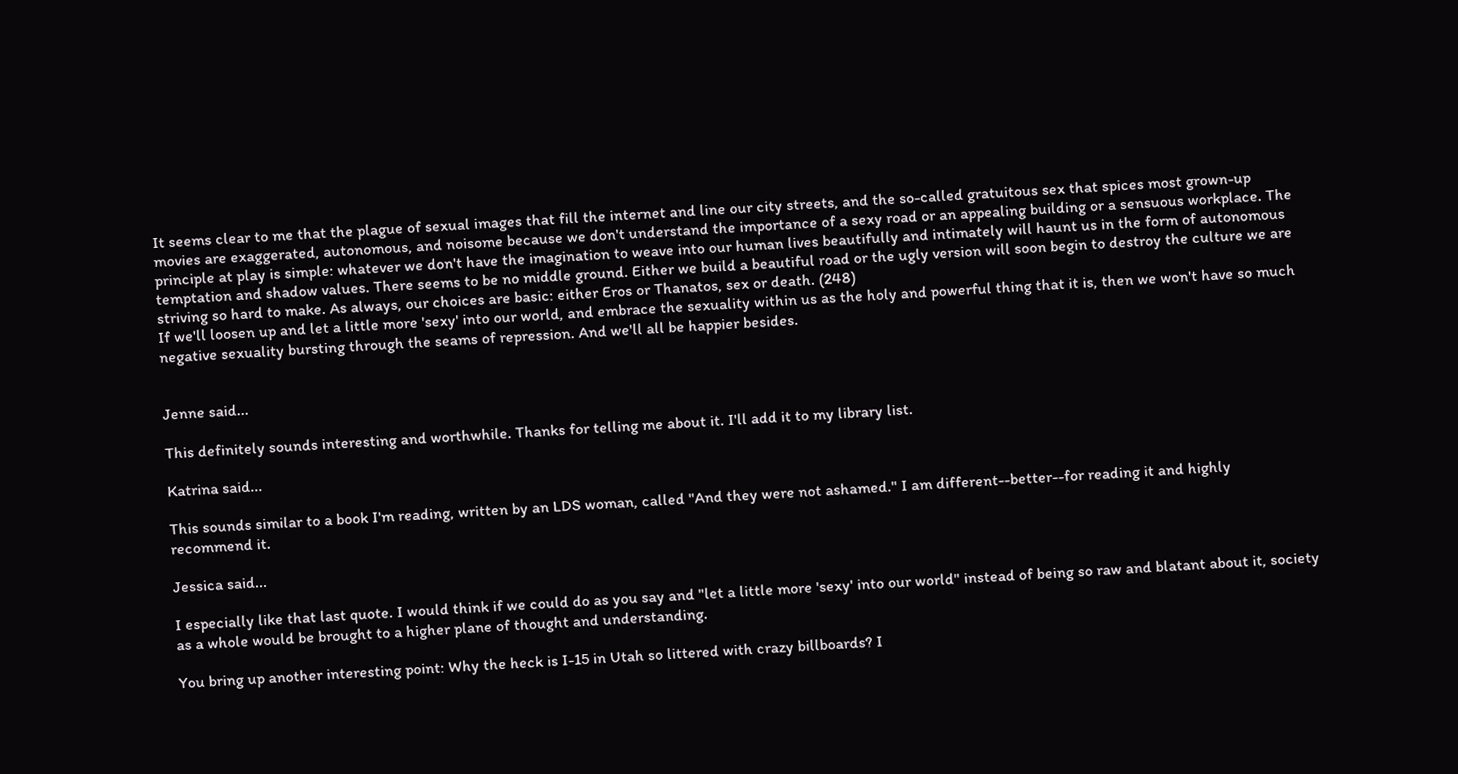It seems clear to me that the plague of sexual images that fill the internet and line our city streets, and the so-called gratuitous sex that spices most grown-up movies are exaggerated, autonomous, and noisome because we don't understand the importance of a sexy road or an appealing building or a sensuous workplace. The principle at play is simple: whatever we don't have the imagination to weave into our human lives beautifully and intimately will haunt us in the form of autonomous temptation and shadow values. There seems to be no middle ground. Either we build a beautiful road or the ugly version will soon begin to destroy the culture we are striving so hard to make. As always, our choices are basic: either Eros or Thanatos, sex or death. (248)
If we'll loosen up and let a little more 'sexy' into our world, and embrace the sexuality within us as the holy and powerful thing that it is, then we won't have so much negative sexuality bursting through the seams of repression. And we'll all be happier besides.


Jenne said...

This definitely sounds interesting and worthwhile. Thanks for telling me about it. I'll add it to my library list.

Katrina said...

This sounds similar to a book I'm reading, written by an LDS woman, called "And they were not ashamed." I am different--better--for reading it and highly recommend it.

Jessica said...

I especially like that last quote. I would think if we could do as you say and "let a little more 'sexy' into our world" instead of being so raw and blatant about it, society as a whole would be brought to a higher plane of thought and understanding.

You bring up another interesting point: Why the heck is I-15 in Utah so littered with crazy billboards? I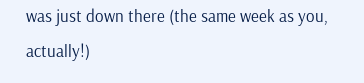was just down there (the same week as you, actually!)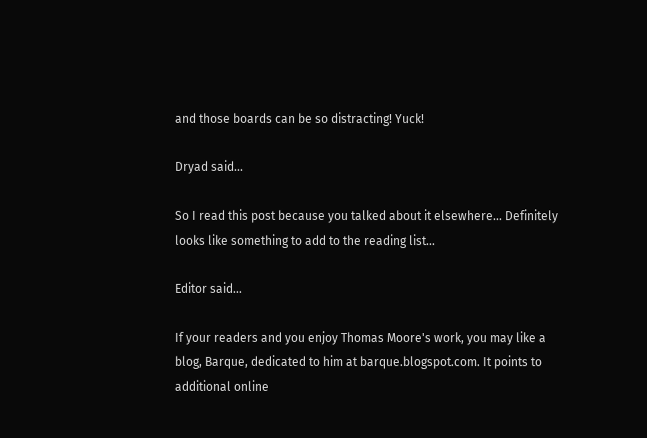and those boards can be so distracting! Yuck!

Dryad said...

So I read this post because you talked about it elsewhere... Definitely looks like something to add to the reading list...

Editor said...

If your readers and you enjoy Thomas Moore's work, you may like a blog, Barque, dedicated to him at barque.blogspot.com. It points to additional online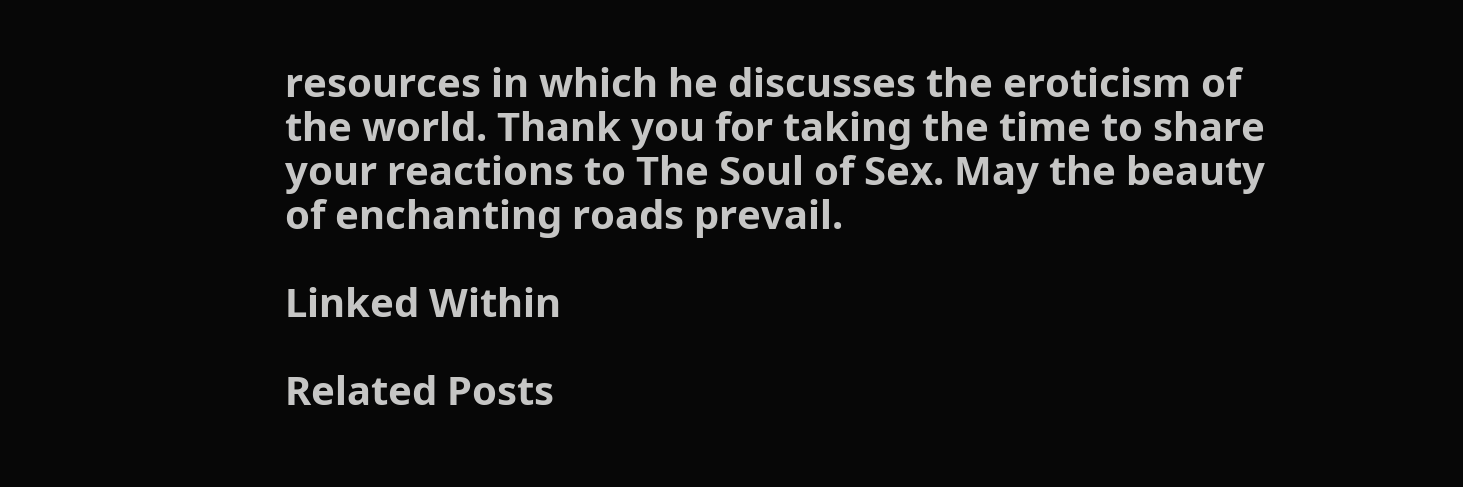resources in which he discusses the eroticism of the world. Thank you for taking the time to share your reactions to The Soul of Sex. May the beauty of enchanting roads prevail.

Linked Within

Related Posts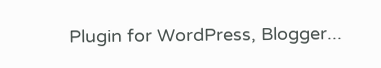Plugin for WordPress, Blogger...